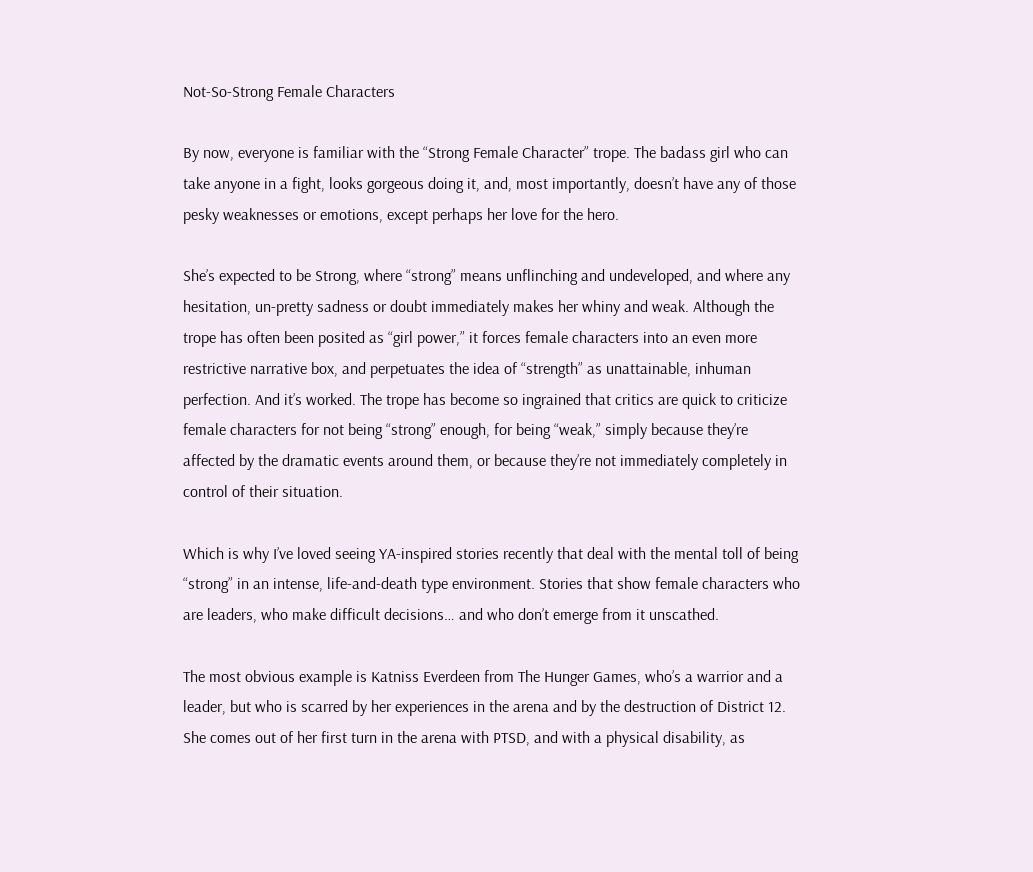Not-So-Strong Female Characters

By now, everyone is familiar with the “Strong Female Character” trope. The badass girl who can take anyone in a fight, looks gorgeous doing it, and, most importantly, doesn’t have any of those pesky weaknesses or emotions, except perhaps her love for the hero.

She’s expected to be Strong, where “strong” means unflinching and undeveloped, and where any hesitation, un-pretty sadness or doubt immediately makes her whiny and weak. Although the trope has often been posited as “girl power,” it forces female characters into an even more restrictive narrative box, and perpetuates the idea of “strength” as unattainable, inhuman perfection. And it’s worked. The trope has become so ingrained that critics are quick to criticize female characters for not being “strong” enough, for being “weak,” simply because they’re affected by the dramatic events around them, or because they’re not immediately completely in control of their situation.

Which is why I’ve loved seeing YA-inspired stories recently that deal with the mental toll of being “strong” in an intense, life-and-death type environment. Stories that show female characters who are leaders, who make difficult decisions… and who don’t emerge from it unscathed.

The most obvious example is Katniss Everdeen from The Hunger Games, who’s a warrior and a leader, but who is scarred by her experiences in the arena and by the destruction of District 12. She comes out of her first turn in the arena with PTSD, and with a physical disability, as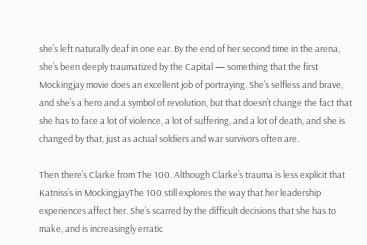she’s left naturally deaf in one ear. By the end of her second time in the arena, she’s been deeply traumatized by the Capital — something that the first Mockingjay movie does an excellent job of portraying. She’s selfless and brave, and she’s a hero and a symbol of revolution, but that doesn’t change the fact that she has to face a lot of violence, a lot of suffering, and a lot of death, and she is changed by that, just as actual soldiers and war survivors often are.

Then there’s Clarke from The 100. Although Clarke’s trauma is less explicit that Katniss’s in MockingjayThe 100 still explores the way that her leadership experiences affect her. She’s scarred by the difficult decisions that she has to make, and is increasingly erratic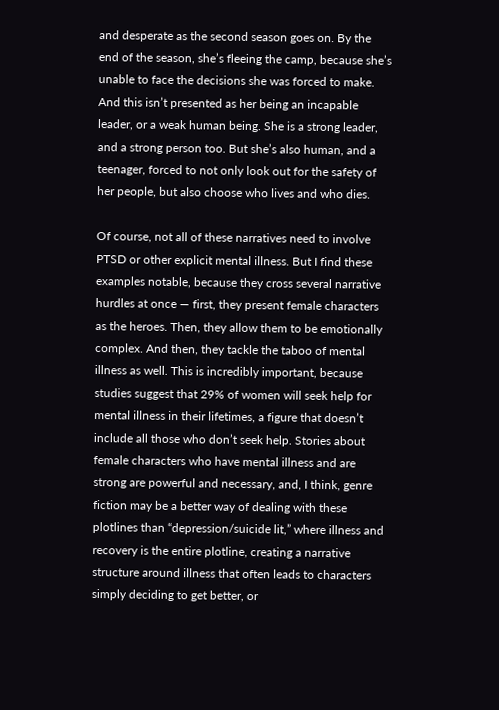and desperate as the second season goes on. By the end of the season, she’s fleeing the camp, because she’s unable to face the decisions she was forced to make. And this isn’t presented as her being an incapable leader, or a weak human being. She is a strong leader, and a strong person too. But she’s also human, and a teenager, forced to not only look out for the safety of her people, but also choose who lives and who dies.

Of course, not all of these narratives need to involve PTSD or other explicit mental illness. But I find these examples notable, because they cross several narrative hurdles at once — first, they present female characters as the heroes. Then, they allow them to be emotionally complex. And then, they tackle the taboo of mental illness as well. This is incredibly important, because studies suggest that 29% of women will seek help for mental illness in their lifetimes, a figure that doesn’t include all those who don’t seek help. Stories about female characters who have mental illness and are strong are powerful and necessary, and, I think, genre fiction may be a better way of dealing with these plotlines than “depression/suicide lit,” where illness and recovery is the entire plotline, creating a narrative structure around illness that often leads to characters simply deciding to get better, or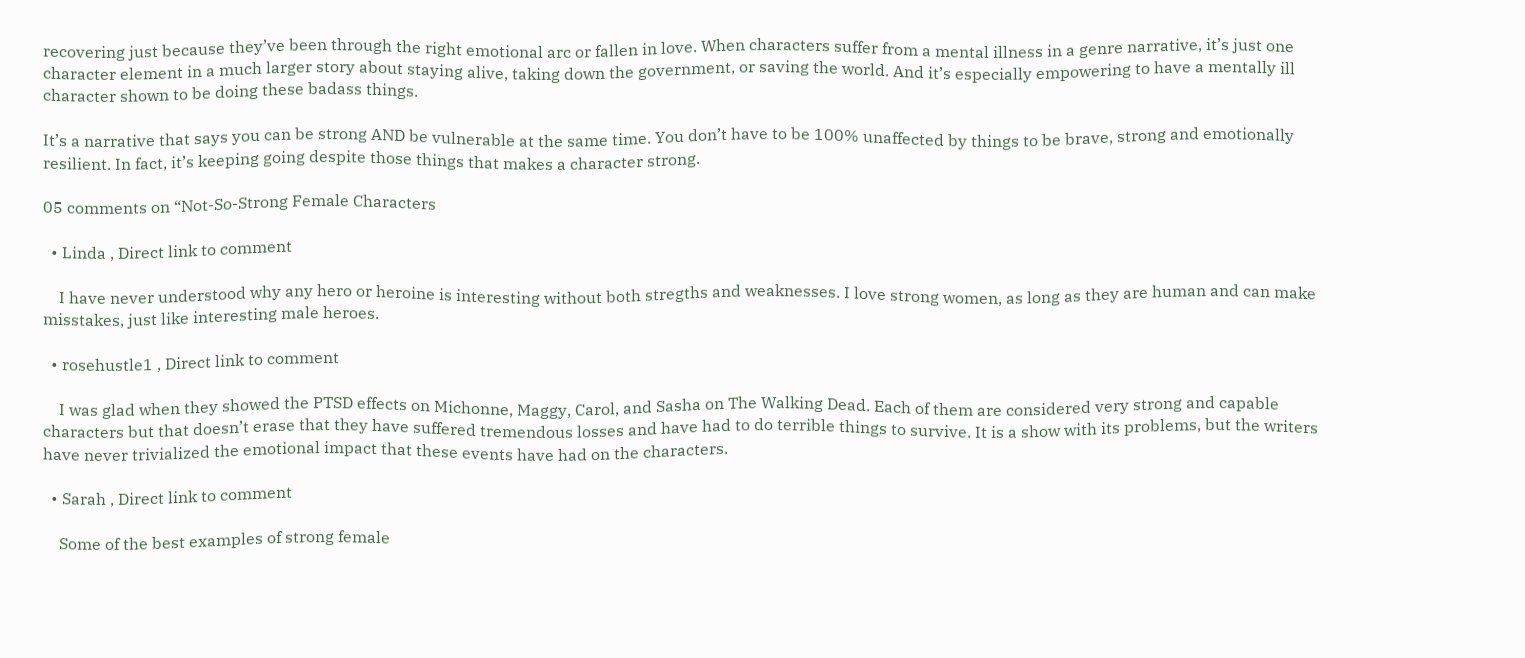recovering just because they’ve been through the right emotional arc or fallen in love. When characters suffer from a mental illness in a genre narrative, it’s just one character element in a much larger story about staying alive, taking down the government, or saving the world. And it’s especially empowering to have a mentally ill character shown to be doing these badass things.

It’s a narrative that says you can be strong AND be vulnerable at the same time. You don’t have to be 100% unaffected by things to be brave, strong and emotionally resilient. In fact, it’s keeping going despite those things that makes a character strong.

05 comments on “Not-So-Strong Female Characters

  • Linda , Direct link to comment

    I have never understood why any hero or heroine is interesting without both stregths and weaknesses. I love strong women, as long as they are human and can make misstakes, just like interesting male heroes.

  • rosehustle1 , Direct link to comment

    I was glad when they showed the PTSD effects on Michonne, Maggy, Carol, and Sasha on The Walking Dead. Each of them are considered very strong and capable characters but that doesn’t erase that they have suffered tremendous losses and have had to do terrible things to survive. It is a show with its problems, but the writers have never trivialized the emotional impact that these events have had on the characters.

  • Sarah , Direct link to comment

    Some of the best examples of strong female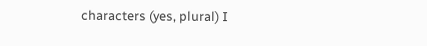characters (yes, plural) I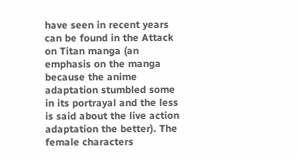have seen in recent years can be found in the Attack on Titan manga (an emphasis on the manga because the anime adaptation stumbled some in its portrayal and the less is said about the live action adaptation the better). The female characters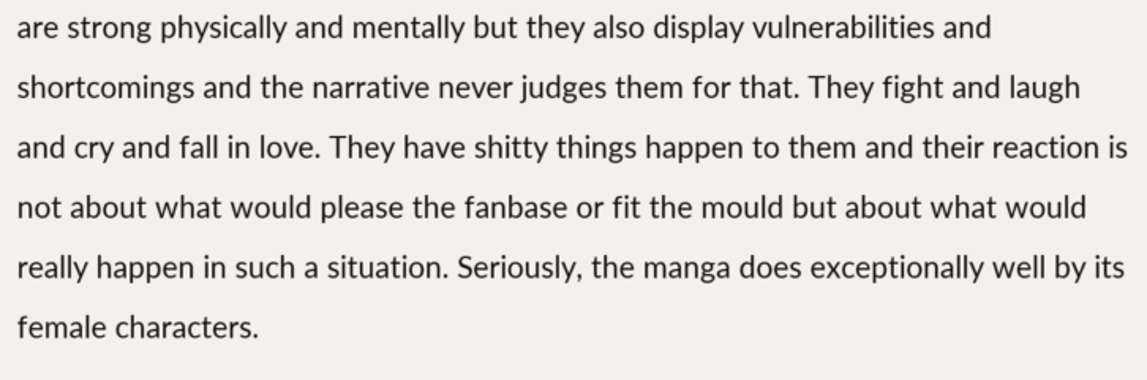are strong physically and mentally but they also display vulnerabilities and shortcomings and the narrative never judges them for that. They fight and laugh and cry and fall in love. They have shitty things happen to them and their reaction is not about what would please the fanbase or fit the mould but about what would really happen in such a situation. Seriously, the manga does exceptionally well by its female characters.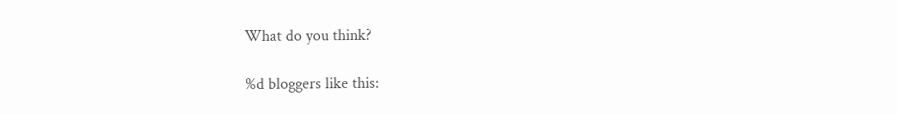What do you think?

%d bloggers like this: